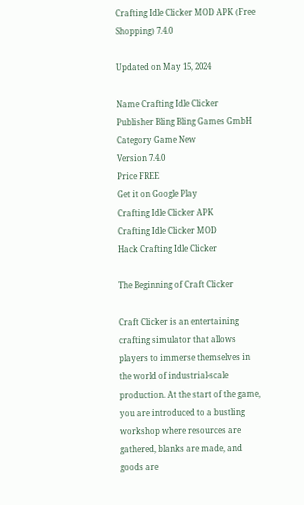Crafting Idle Clicker MOD APK (Free Shopping) 7.4.0

Updated on May 15, 2024

Name Crafting Idle Clicker
Publisher Bling Bling Games GmbH
Category Game New
Version 7.4.0
Price FREE
Get it on Google Play
Crafting Idle Clicker APK
Crafting Idle Clicker MOD
Hack Crafting Idle Clicker

The Beginning of Craft Clicker

Craft Clicker is an entertaining crafting simulator that allows players to immerse themselves in the world of industrial-scale production. At the start of the game, you are introduced to a bustling workshop where resources are gathered, blanks are made, and goods are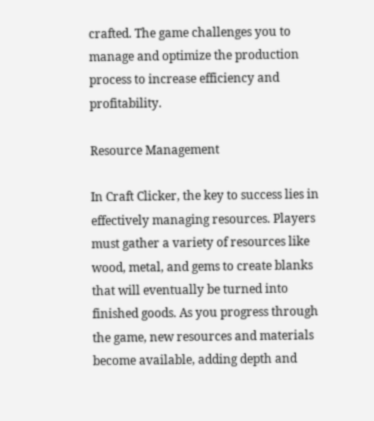crafted. The game challenges you to manage and optimize the production process to increase efficiency and profitability.

Resource Management

In Craft Clicker, the key to success lies in effectively managing resources. Players must gather a variety of resources like wood, metal, and gems to create blanks that will eventually be turned into finished goods. As you progress through the game, new resources and materials become available, adding depth and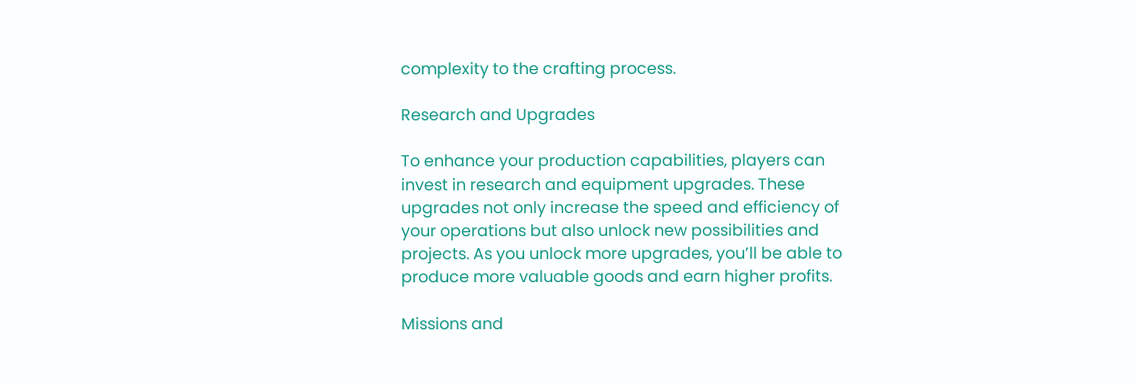complexity to the crafting process.

Research and Upgrades

To enhance your production capabilities, players can invest in research and equipment upgrades. These upgrades not only increase the speed and efficiency of your operations but also unlock new possibilities and projects. As you unlock more upgrades, you’ll be able to produce more valuable goods and earn higher profits.

Missions and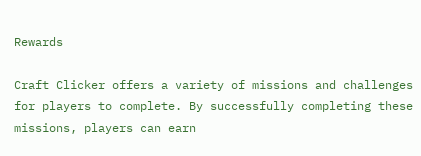Rewards

Craft Clicker offers a variety of missions and challenges for players to complete. By successfully completing these missions, players can earn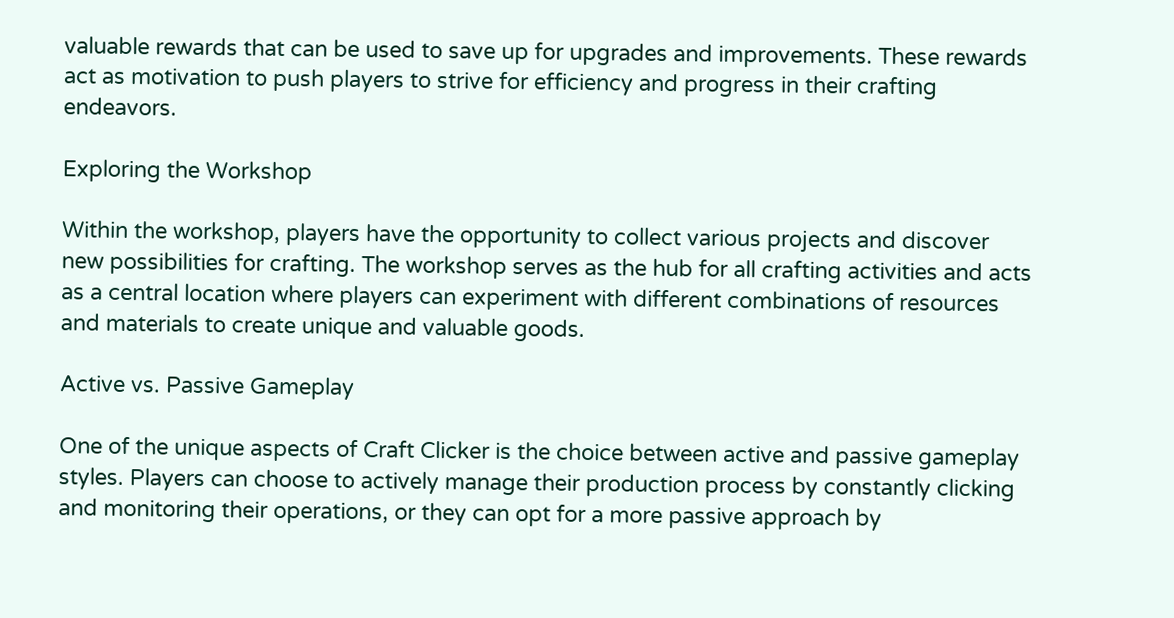valuable rewards that can be used to save up for upgrades and improvements. These rewards act as motivation to push players to strive for efficiency and progress in their crafting endeavors.

Exploring the Workshop

Within the workshop, players have the opportunity to collect various projects and discover new possibilities for crafting. The workshop serves as the hub for all crafting activities and acts as a central location where players can experiment with different combinations of resources and materials to create unique and valuable goods.

Active vs. Passive Gameplay

One of the unique aspects of Craft Clicker is the choice between active and passive gameplay styles. Players can choose to actively manage their production process by constantly clicking and monitoring their operations, or they can opt for a more passive approach by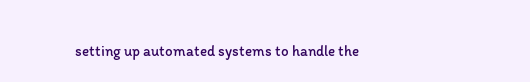setting up automated systems to handle the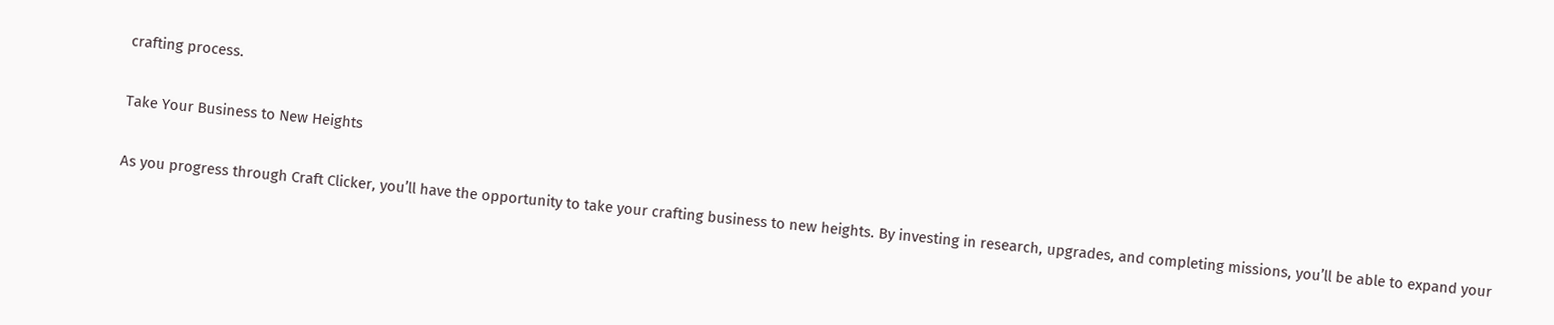crafting process.

Take Your Business to New Heights

As you progress through Craft Clicker, you’ll have the opportunity to take your crafting business to new heights. By investing in research, upgrades, and completing missions, you’ll be able to expand your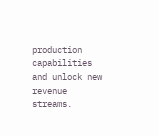production capabilities and unlock new revenue streams.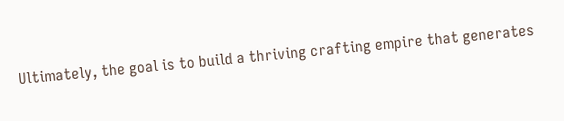Ultimately, the goal is to build a thriving crafting empire that generates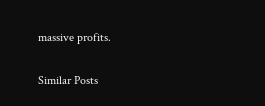massive profits.

Similar Posts